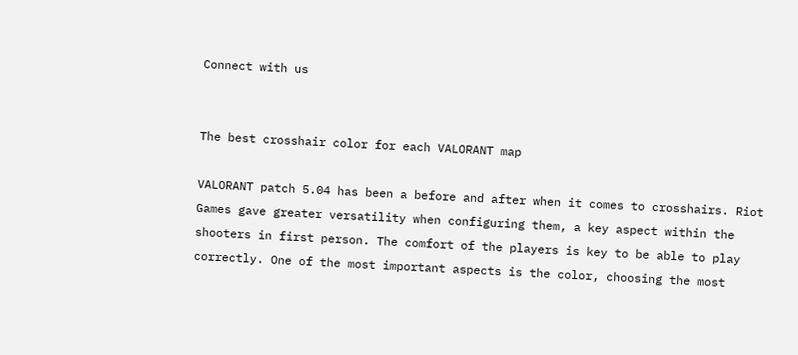Connect with us


The best crosshair color for each VALORANT map

VALORANT patch 5.04 has been a before and after when it comes to crosshairs. Riot Games gave greater versatility when configuring them, a key aspect within the shooters in first person. The comfort of the players is key to be able to play correctly. One of the most important aspects is the color, choosing the most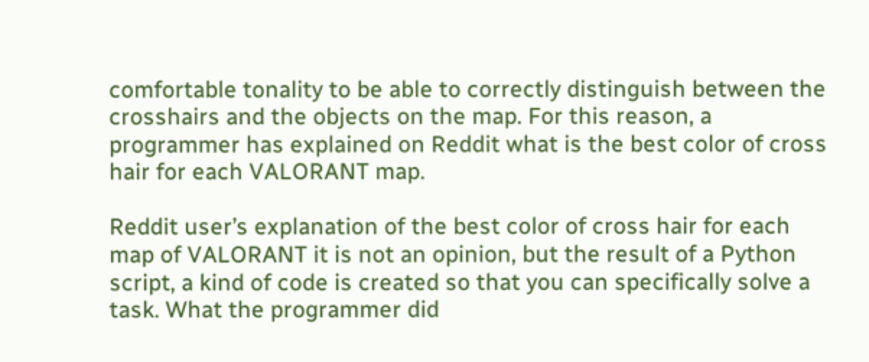comfortable tonality to be able to correctly distinguish between the crosshairs and the objects on the map. For this reason, a programmer has explained on Reddit what is the best color of cross hair for each VALORANT map.

Reddit user’s explanation of the best color of cross hair for each map of VALORANT it is not an opinion, but the result of a Python script, a kind of code is created so that you can specifically solve a task. What the programmer did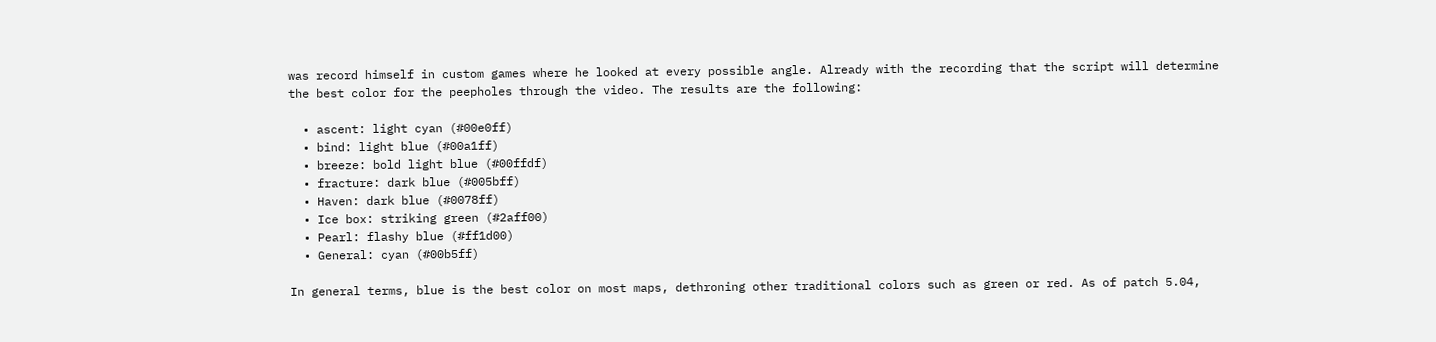was record himself in custom games where he looked at every possible angle. Already with the recording that the script will determine the best color for the peepholes through the video. The results are the following:

  • ascent: light cyan (#00e0ff)
  • bind: light blue (#00a1ff)
  • breeze: bold light blue (#00ffdf)
  • fracture: dark blue (#005bff)
  • Haven: dark blue (#0078ff)
  • Ice box: striking green (#2aff00)
  • Pearl: flashy blue (#ff1d00)
  • General: cyan (#00b5ff)

In general terms, blue is the best color on most maps, dethroning other traditional colors such as green or red. As of patch 5.04,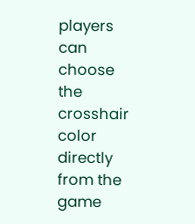players can choose the crosshair color directly from the game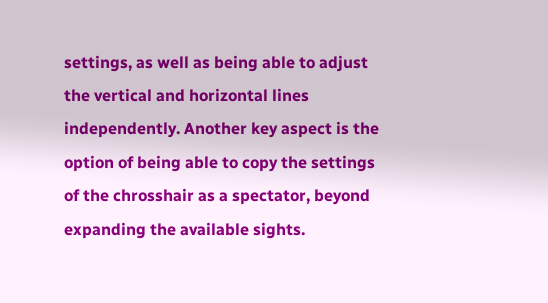settings, as well as being able to adjust the vertical and horizontal lines independently. Another key aspect is the option of being able to copy the settings of the chrosshair as a spectator, beyond expanding the available sights.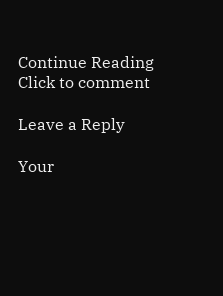Continue Reading
Click to comment

Leave a Reply

Your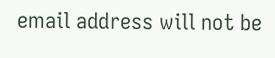email address will not be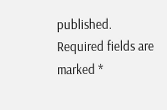published. Required fields are marked *